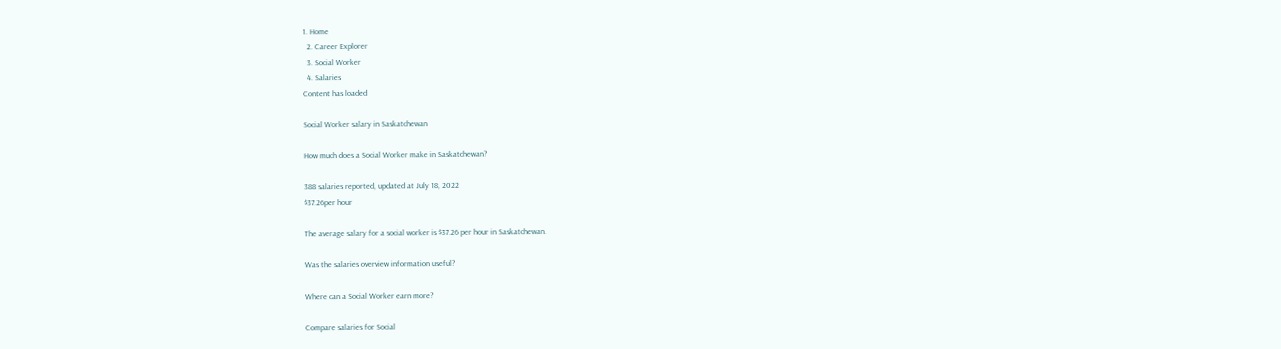1. Home
  2. Career Explorer
  3. Social Worker
  4. Salaries
Content has loaded

Social Worker salary in Saskatchewan

How much does a Social Worker make in Saskatchewan?

388 salaries reported, updated at July 18, 2022
$37.26per hour

The average salary for a social worker is $37.26 per hour in Saskatchewan.

Was the salaries overview information useful?

Where can a Social Worker earn more?

Compare salaries for Social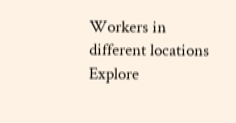Workers in different locations
Explore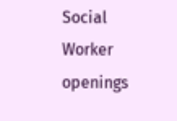Social Worker openings